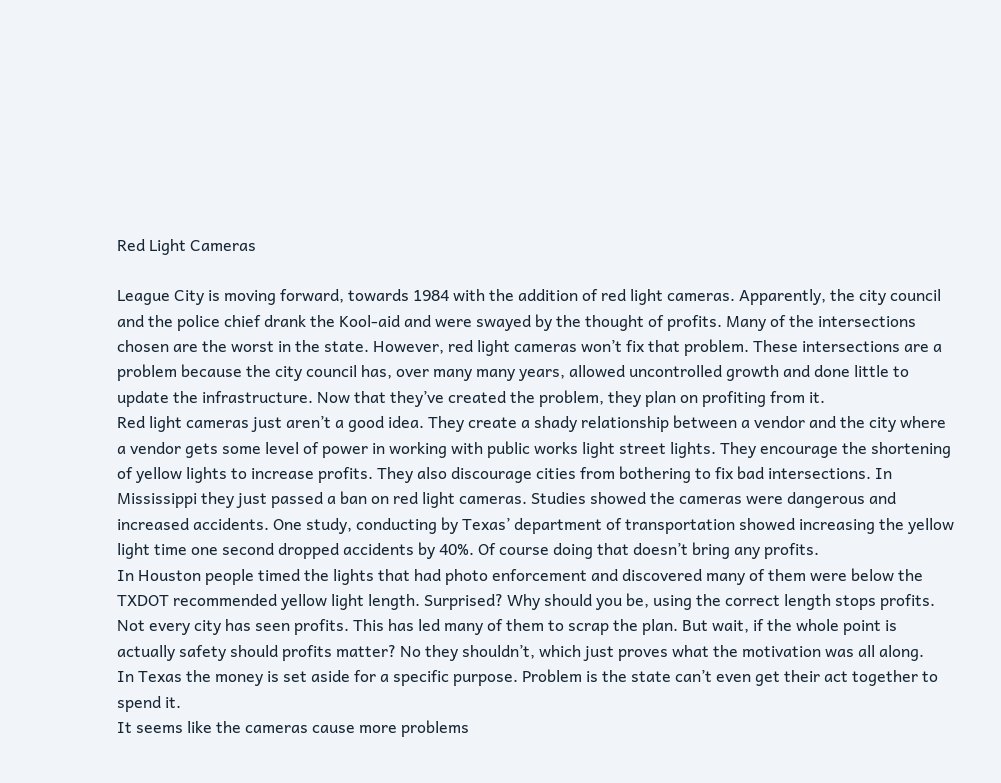Red Light Cameras

League City is moving forward, towards 1984 with the addition of red light cameras. Apparently, the city council and the police chief drank the Kool-aid and were swayed by the thought of profits. Many of the intersections chosen are the worst in the state. However, red light cameras won’t fix that problem. These intersections are a problem because the city council has, over many many years, allowed uncontrolled growth and done little to update the infrastructure. Now that they’ve created the problem, they plan on profiting from it.
Red light cameras just aren’t a good idea. They create a shady relationship between a vendor and the city where a vendor gets some level of power in working with public works light street lights. They encourage the shortening of yellow lights to increase profits. They also discourage cities from bothering to fix bad intersections. In Mississippi they just passed a ban on red light cameras. Studies showed the cameras were dangerous and increased accidents. One study, conducting by Texas’ department of transportation showed increasing the yellow light time one second dropped accidents by 40%. Of course doing that doesn’t bring any profits.
In Houston people timed the lights that had photo enforcement and discovered many of them were below the TXDOT recommended yellow light length. Surprised? Why should you be, using the correct length stops profits. Not every city has seen profits. This has led many of them to scrap the plan. But wait, if the whole point is actually safety should profits matter? No they shouldn’t, which just proves what the motivation was all along.
In Texas the money is set aside for a specific purpose. Problem is the state can’t even get their act together to spend it.
It seems like the cameras cause more problems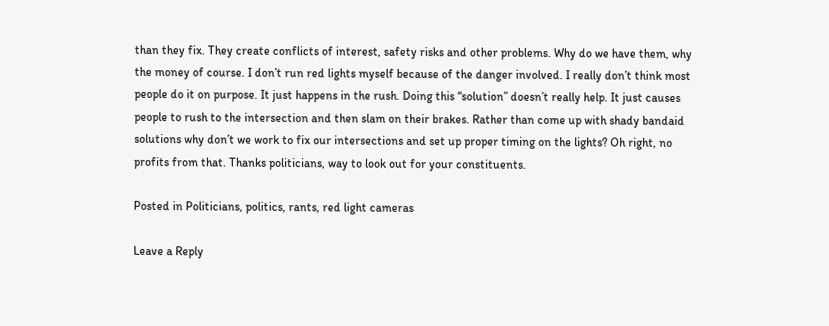than they fix. They create conflicts of interest, safety risks and other problems. Why do we have them, why the money of course. I don’t run red lights myself because of the danger involved. I really don’t think most people do it on purpose. It just happens in the rush. Doing this “solution” doesn’t really help. It just causes people to rush to the intersection and then slam on their brakes. Rather than come up with shady bandaid solutions why don’t we work to fix our intersections and set up proper timing on the lights? Oh right, no profits from that. Thanks politicians, way to look out for your constituents.

Posted in Politicians, politics, rants, red light cameras

Leave a Reply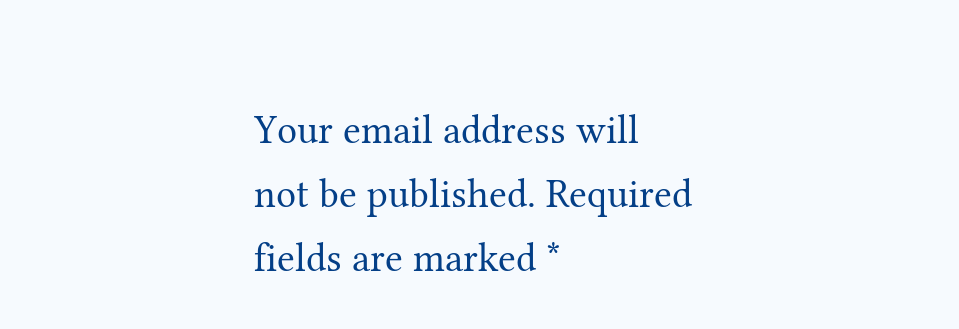Your email address will not be published. Required fields are marked *